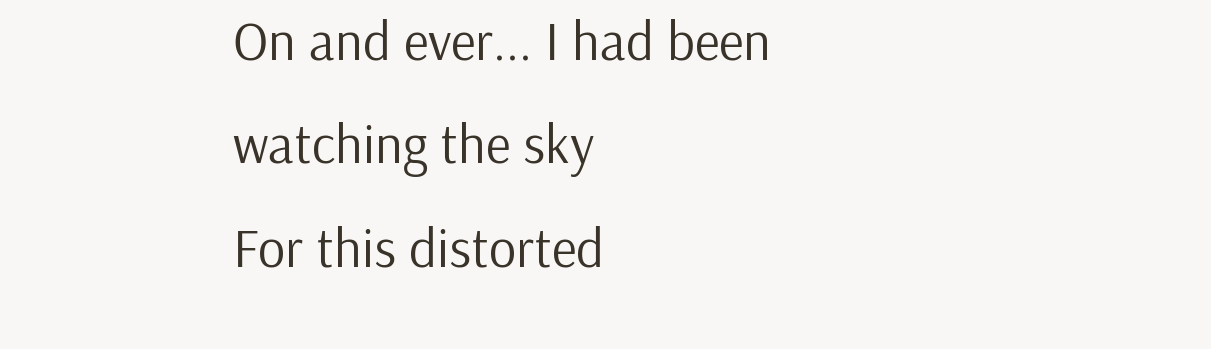On and ever... I had been watching the sky
For this distorted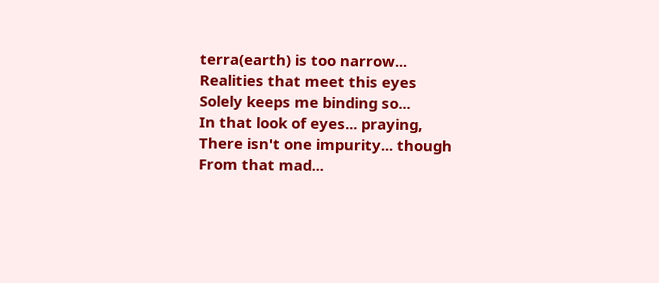terra(earth) is too narrow...
Realities that meet this eyes
Solely keeps me binding so...
In that look of eyes... praying,
There isn't one impurity... though
From that mad...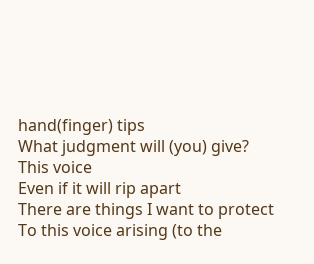hand(finger) tips
What judgment will (you) give?
This voice
Even if it will rip apart
There are things I want to protect
To this voice arising (to the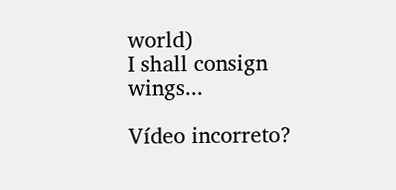world)
I shall consign wings...

Vídeo incorreto?